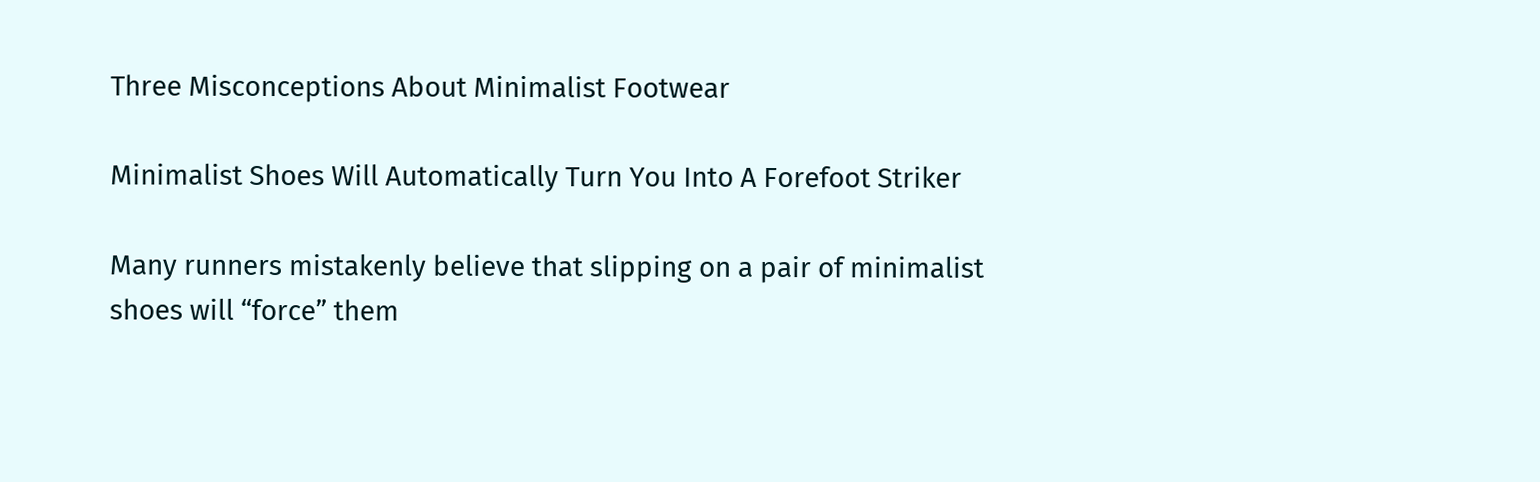Three Misconceptions About Minimalist Footwear

Minimalist Shoes Will Automatically Turn You Into A Forefoot Striker

Many runners mistakenly believe that slipping on a pair of minimalist shoes will “force” them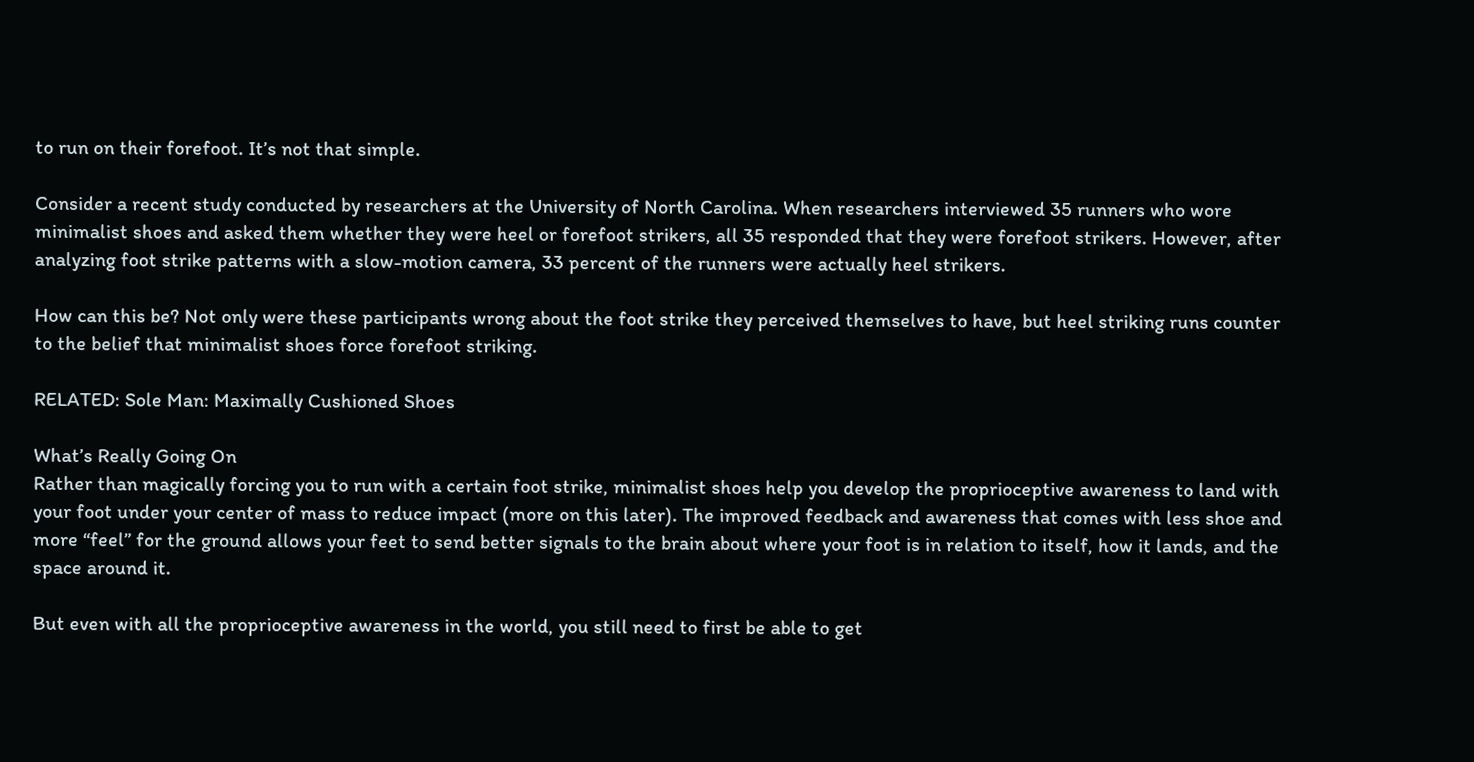to run on their forefoot. It’s not that simple.

Consider a recent study conducted by researchers at the University of North Carolina. When researchers interviewed 35 runners who wore minimalist shoes and asked them whether they were heel or forefoot strikers, all 35 responded that they were forefoot strikers. However, after analyzing foot strike patterns with a slow-motion camera, 33 percent of the runners were actually heel strikers.

How can this be? Not only were these participants wrong about the foot strike they perceived themselves to have, but heel striking runs counter to the belief that minimalist shoes force forefoot striking.

RELATED: Sole Man: Maximally Cushioned Shoes

What’s Really Going On
Rather than magically forcing you to run with a certain foot strike, minimalist shoes help you develop the proprioceptive awareness to land with your foot under your center of mass to reduce impact (more on this later). The improved feedback and awareness that comes with less shoe and more “feel” for the ground allows your feet to send better signals to the brain about where your foot is in relation to itself, how it lands, and the space around it.

But even with all the proprioceptive awareness in the world, you still need to first be able to get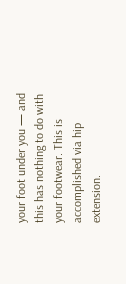your foot under you — and this has nothing to do with your footwear. This is accomplished via hip extension.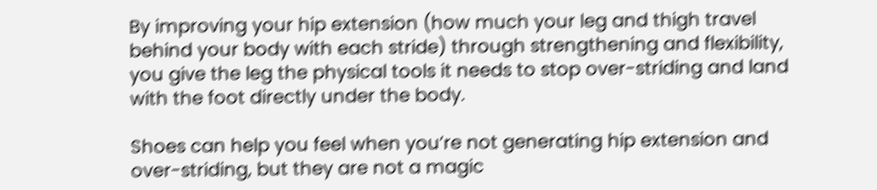By improving your hip extension (how much your leg and thigh travel behind your body with each stride) through strengthening and flexibility, you give the leg the physical tools it needs to stop over-striding and land with the foot directly under the body.

Shoes can help you feel when you’re not generating hip extension and over-striding, but they are not a magic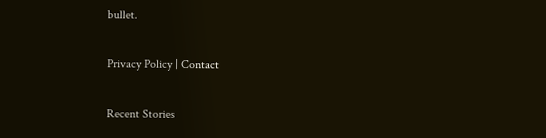bullet.

Privacy Policy | Contact

Recent Stories